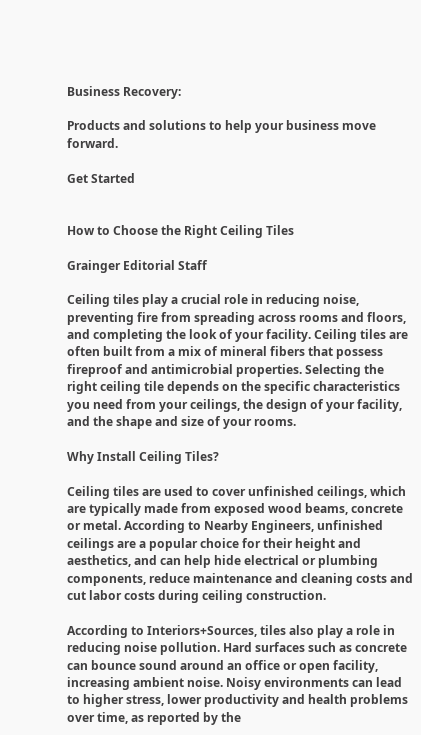Business Recovery:

Products and solutions to help your business move forward.

Get Started


How to Choose the Right Ceiling Tiles

Grainger Editorial Staff

Ceiling tiles play a crucial role in reducing noise, preventing fire from spreading across rooms and floors, and completing the look of your facility. Ceiling tiles are often built from a mix of mineral fibers that possess fireproof and antimicrobial properties. Selecting the right ceiling tile depends on the specific characteristics you need from your ceilings, the design of your facility, and the shape and size of your rooms.

Why Install Ceiling Tiles?

Ceiling tiles are used to cover unfinished ceilings, which are typically made from exposed wood beams, concrete or metal. According to Nearby Engineers, unfinished ceilings are a popular choice for their height and aesthetics, and can help hide electrical or plumbing components, reduce maintenance and cleaning costs and cut labor costs during ceiling construction.

According to Interiors+Sources, tiles also play a role in reducing noise pollution. Hard surfaces such as concrete can bounce sound around an office or open facility, increasing ambient noise. Noisy environments can lead to higher stress, lower productivity and health problems over time, as reported by the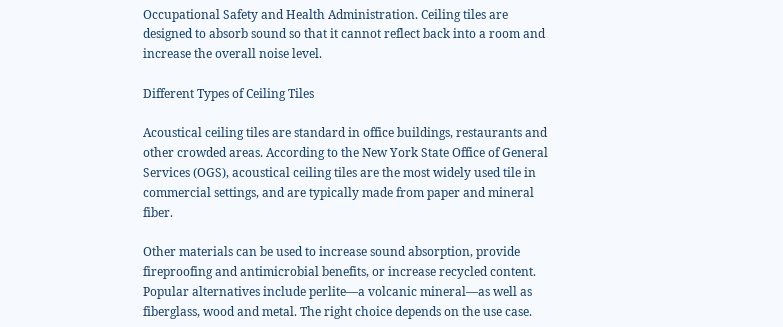Occupational Safety and Health Administration. Ceiling tiles are designed to absorb sound so that it cannot reflect back into a room and increase the overall noise level.

Different Types of Ceiling Tiles

Acoustical ceiling tiles are standard in office buildings, restaurants and other crowded areas. According to the New York State Office of General Services (OGS), acoustical ceiling tiles are the most widely used tile in commercial settings, and are typically made from paper and mineral fiber.

Other materials can be used to increase sound absorption, provide fireproofing and antimicrobial benefits, or increase recycled content. Popular alternatives include perlite—a volcanic mineral—as well as fiberglass, wood and metal. The right choice depends on the use case.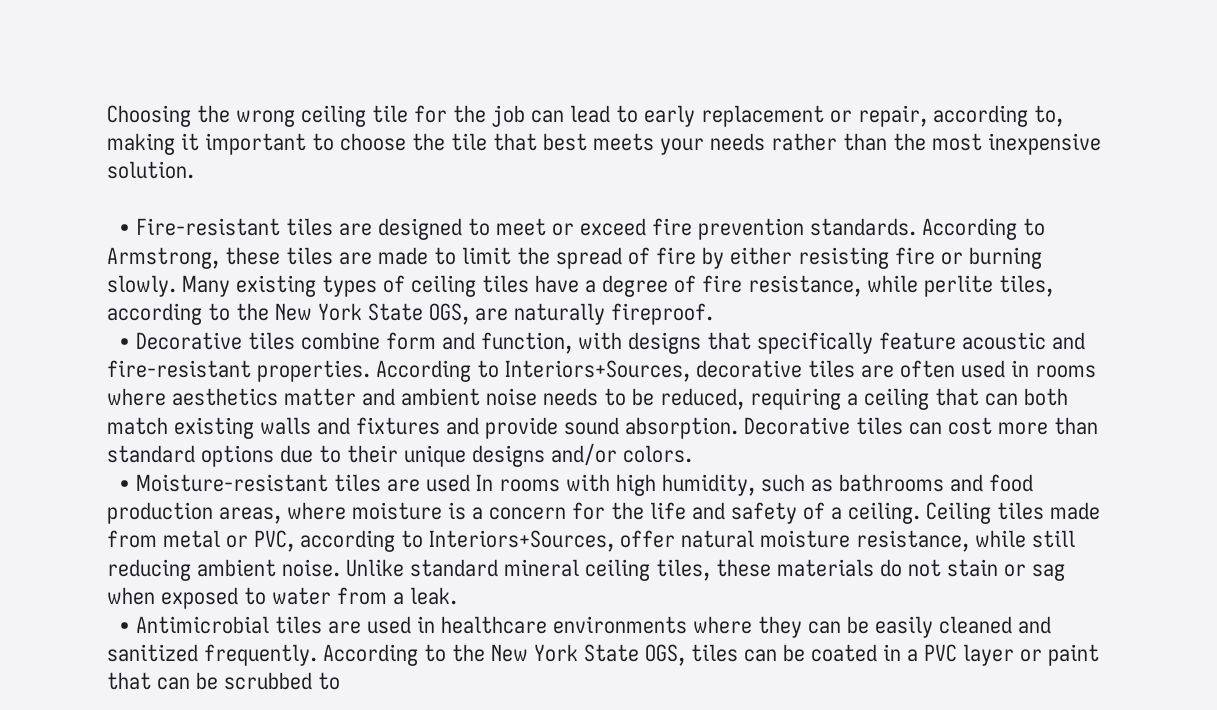Choosing the wrong ceiling tile for the job can lead to early replacement or repair, according to, making it important to choose the tile that best meets your needs rather than the most inexpensive solution.

  • Fire-resistant tiles are designed to meet or exceed fire prevention standards. According to Armstrong, these tiles are made to limit the spread of fire by either resisting fire or burning slowly. Many existing types of ceiling tiles have a degree of fire resistance, while perlite tiles, according to the New York State OGS, are naturally fireproof.
  • Decorative tiles combine form and function, with designs that specifically feature acoustic and fire-resistant properties. According to Interiors+Sources, decorative tiles are often used in rooms where aesthetics matter and ambient noise needs to be reduced, requiring a ceiling that can both match existing walls and fixtures and provide sound absorption. Decorative tiles can cost more than standard options due to their unique designs and/or colors.
  • Moisture-resistant tiles are used In rooms with high humidity, such as bathrooms and food production areas, where moisture is a concern for the life and safety of a ceiling. Ceiling tiles made from metal or PVC, according to Interiors+Sources, offer natural moisture resistance, while still reducing ambient noise. Unlike standard mineral ceiling tiles, these materials do not stain or sag when exposed to water from a leak.
  • Antimicrobial tiles are used in healthcare environments where they can be easily cleaned and sanitized frequently. According to the New York State OGS, tiles can be coated in a PVC layer or paint that can be scrubbed to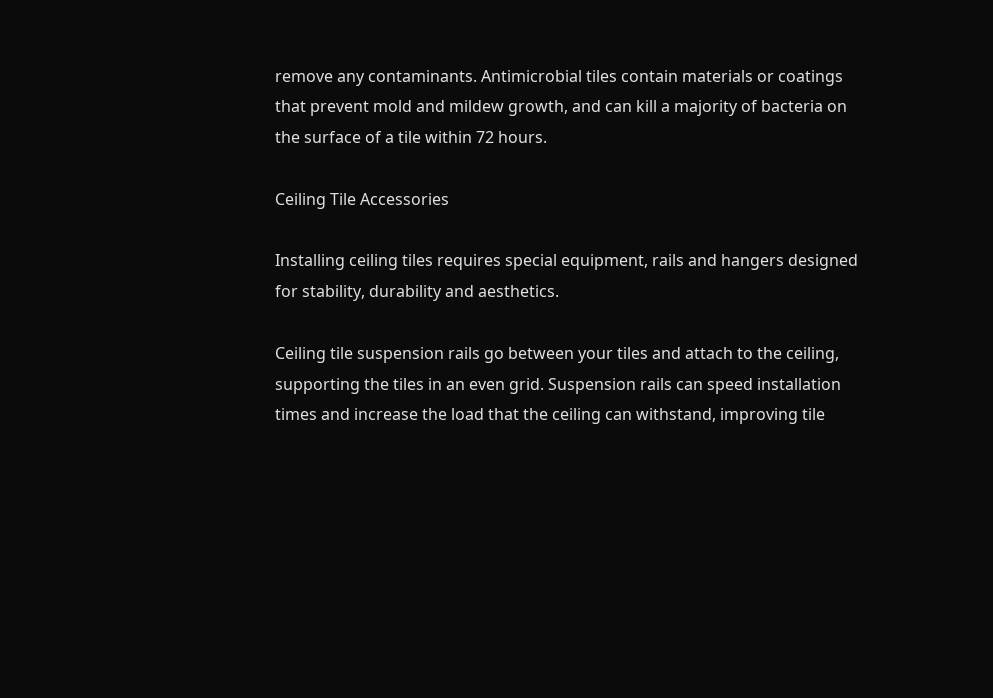remove any contaminants. Antimicrobial tiles contain materials or coatings that prevent mold and mildew growth, and can kill a majority of bacteria on the surface of a tile within 72 hours.

Ceiling Tile Accessories

Installing ceiling tiles requires special equipment, rails and hangers designed for stability, durability and aesthetics.

Ceiling tile suspension rails go between your tiles and attach to the ceiling, supporting the tiles in an even grid. Suspension rails can speed installation times and increase the load that the ceiling can withstand, improving tile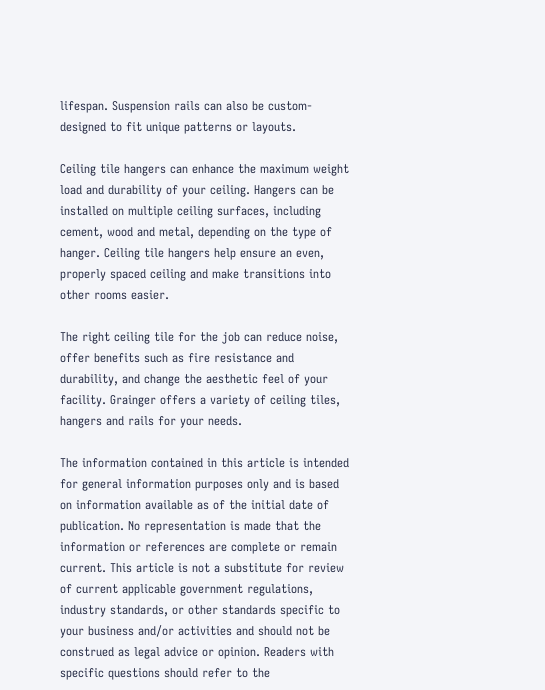lifespan. Suspension rails can also be custom-designed to fit unique patterns or layouts.

Ceiling tile hangers can enhance the maximum weight load and durability of your ceiling. Hangers can be installed on multiple ceiling surfaces, including cement, wood and metal, depending on the type of hanger. Ceiling tile hangers help ensure an even, properly spaced ceiling and make transitions into other rooms easier.

The right ceiling tile for the job can reduce noise, offer benefits such as fire resistance and durability, and change the aesthetic feel of your facility. Grainger offers a variety of ceiling tiles, hangers and rails for your needs.

The information contained in this article is intended for general information purposes only and is based on information available as of the initial date of publication. No representation is made that the information or references are complete or remain current. This article is not a substitute for review of current applicable government regulations, industry standards, or other standards specific to your business and/or activities and should not be construed as legal advice or opinion. Readers with specific questions should refer to the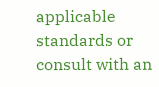applicable standards or consult with an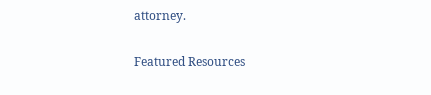attorney.

Featured Resources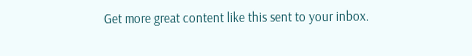Get more great content like this sent to your inbox.